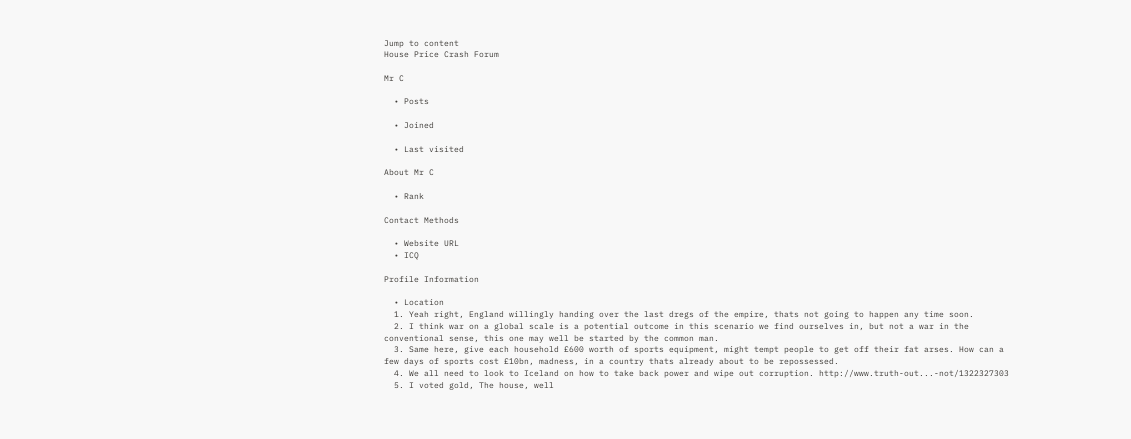Jump to content
House Price Crash Forum

Mr C

  • Posts

  • Joined

  • Last visited

About Mr C

  • Rank

Contact Methods

  • Website URL
  • ICQ

Profile Information

  • Location
  1. Yeah right, England willingly handing over the last dregs of the empire, thats not going to happen any time soon.
  2. I think war on a global scale is a potential outcome in this scenario we find ourselves in, but not a war in the conventional sense, this one may well be started by the common man.
  3. Same here, give each household £600 worth of sports equipment, might tempt people to get off their fat arses. How can a few days of sports cost £10bn, madness, in a country thats already about to be repossessed.
  4. We all need to look to Iceland on how to take back power and wipe out corruption. http://www.truth-out...-not/1322327303
  5. I voted gold, The house, well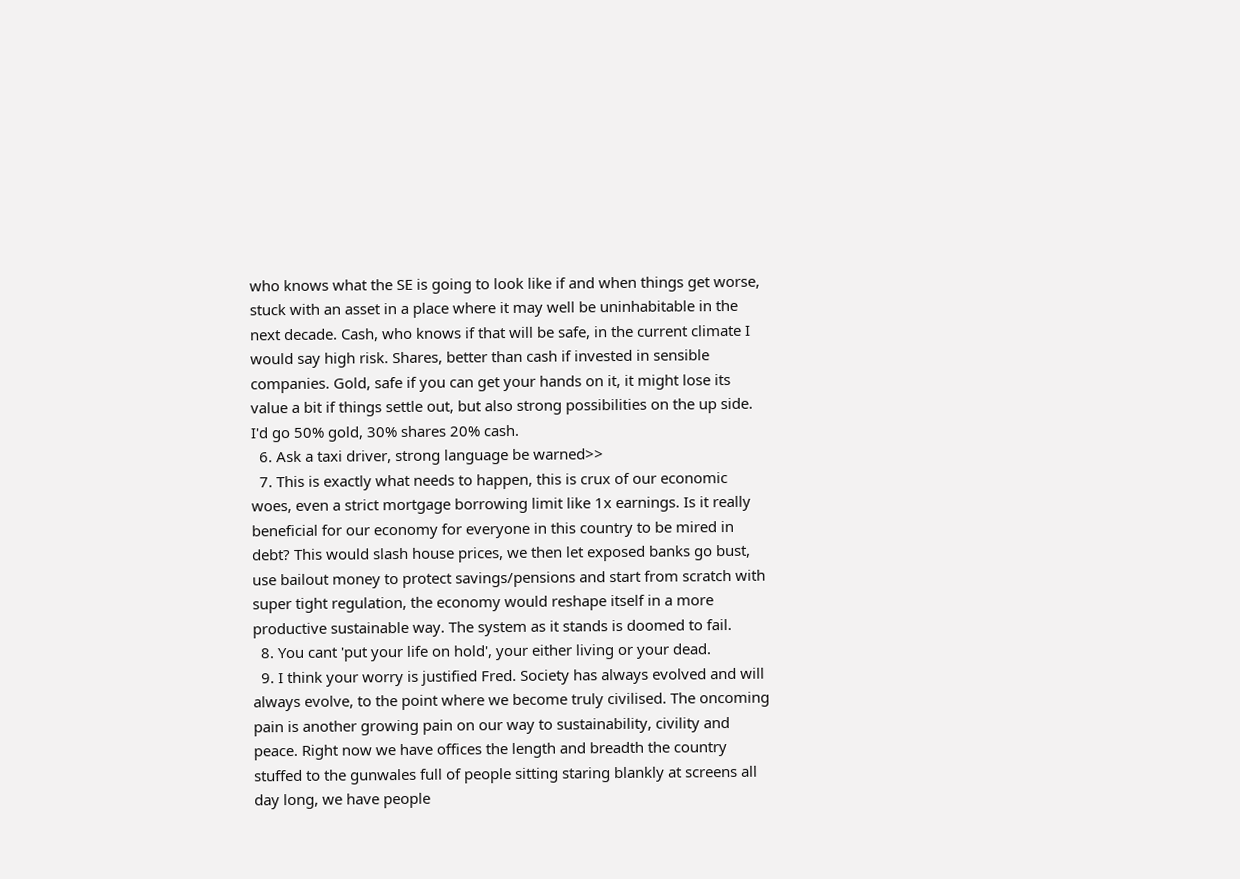who knows what the SE is going to look like if and when things get worse, stuck with an asset in a place where it may well be uninhabitable in the next decade. Cash, who knows if that will be safe, in the current climate I would say high risk. Shares, better than cash if invested in sensible companies. Gold, safe if you can get your hands on it, it might lose its value a bit if things settle out, but also strong possibilities on the up side. I'd go 50% gold, 30% shares 20% cash.
  6. Ask a taxi driver, strong language be warned>>
  7. This is exactly what needs to happen, this is crux of our economic woes, even a strict mortgage borrowing limit like 1x earnings. Is it really beneficial for our economy for everyone in this country to be mired in debt? This would slash house prices, we then let exposed banks go bust, use bailout money to protect savings/pensions and start from scratch with super tight regulation, the economy would reshape itself in a more productive sustainable way. The system as it stands is doomed to fail.
  8. You cant 'put your life on hold', your either living or your dead.
  9. I think your worry is justified Fred. Society has always evolved and will always evolve, to the point where we become truly civilised. The oncoming pain is another growing pain on our way to sustainability, civility and peace. Right now we have offices the length and breadth the country stuffed to the gunwales full of people sitting staring blankly at screens all day long, we have people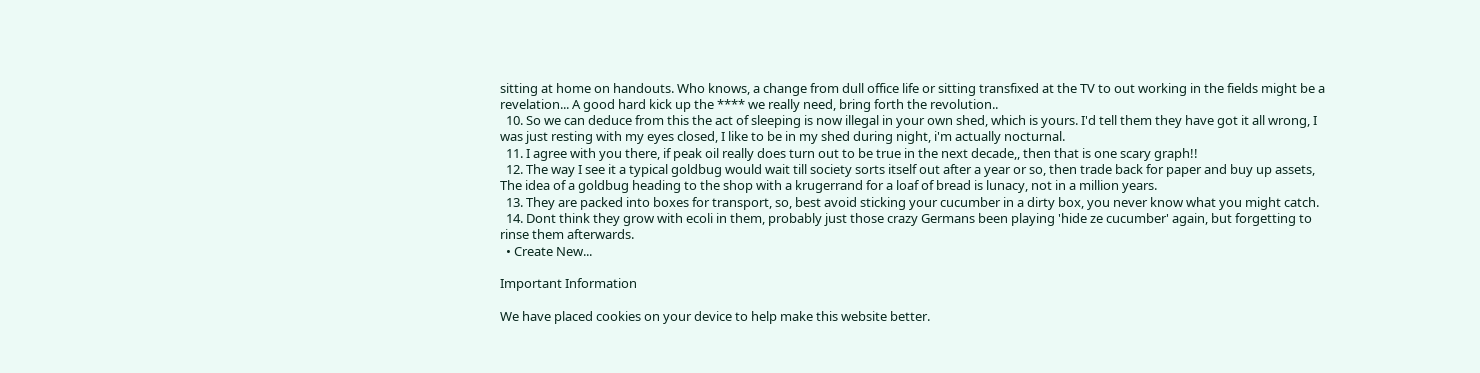sitting at home on handouts. Who knows, a change from dull office life or sitting transfixed at the TV to out working in the fields might be a revelation... A good hard kick up the **** we really need, bring forth the revolution..
  10. So we can deduce from this the act of sleeping is now illegal in your own shed, which is yours. I'd tell them they have got it all wrong, I was just resting with my eyes closed, I like to be in my shed during night, i'm actually nocturnal.
  11. I agree with you there, if peak oil really does turn out to be true in the next decade,, then that is one scary graph!!
  12. The way I see it a typical goldbug would wait till society sorts itself out after a year or so, then trade back for paper and buy up assets, The idea of a goldbug heading to the shop with a krugerrand for a loaf of bread is lunacy, not in a million years.
  13. They are packed into boxes for transport, so, best avoid sticking your cucumber in a dirty box, you never know what you might catch.
  14. Dont think they grow with ecoli in them, probably just those crazy Germans been playing 'hide ze cucumber' again, but forgetting to rinse them afterwards.
  • Create New...

Important Information

We have placed cookies on your device to help make this website better.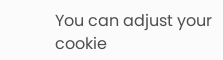You can adjust your cookie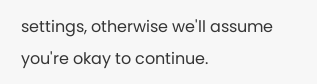settings, otherwise we'll assume you're okay to continue.